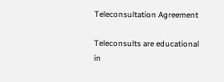Teleconsultation Agreement

Teleconsults are educational in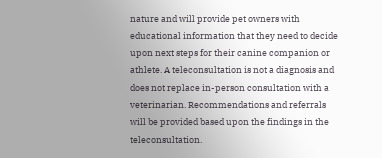nature and will provide pet owners with educational information that they need to decide upon next steps for their canine companion or athlete. A teleconsultation is not a diagnosis and does not replace in-person consultation with a veterinarian. Recommendations and referrals will be provided based upon the findings in the teleconsultation.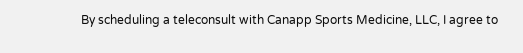By scheduling a teleconsult with Canapp Sports Medicine, LLC, I agree to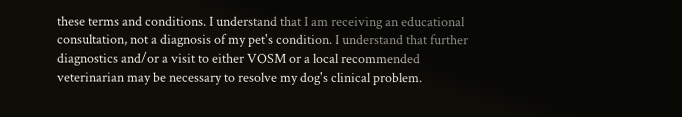these terms and conditions. I understand that I am receiving an educational consultation, not a diagnosis of my pet's condition. I understand that further diagnostics and/or a visit to either VOSM or a local recommended veterinarian may be necessary to resolve my dog's clinical problem.